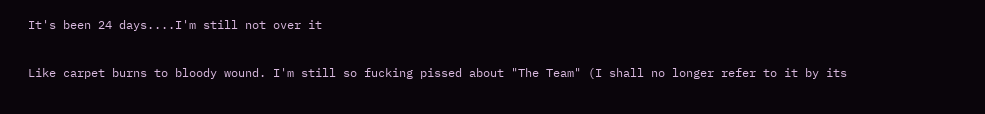It's been 24 days....I'm still not over it

Like carpet burns to bloody wound. I'm still so fucking pissed about "The Team" (I shall no longer refer to it by its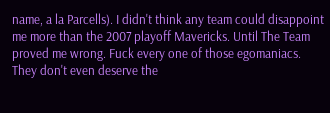name, a la Parcells). I didn't think any team could disappoint me more than the 2007 playoff Mavericks. Until The Team proved me wrong. Fuck every one of those egomaniacs. They don't even deserve the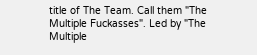title of The Team. Call them "The Multiple Fuckasses". Led by "The Multiple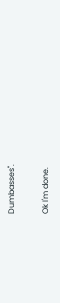Dumbasses".

Ok I'm done.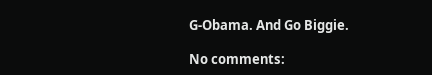G-Obama. And Go Biggie.

No comments: